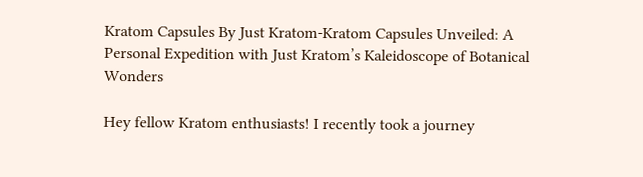Kratom Capsules By Just Kratom-Kratom Capsules Unveiled: A Personal Expedition with Just Kratom’s Kaleidoscope of Botanical Wonders

Hey fellow Kratom enthusiasts! I recently took a journey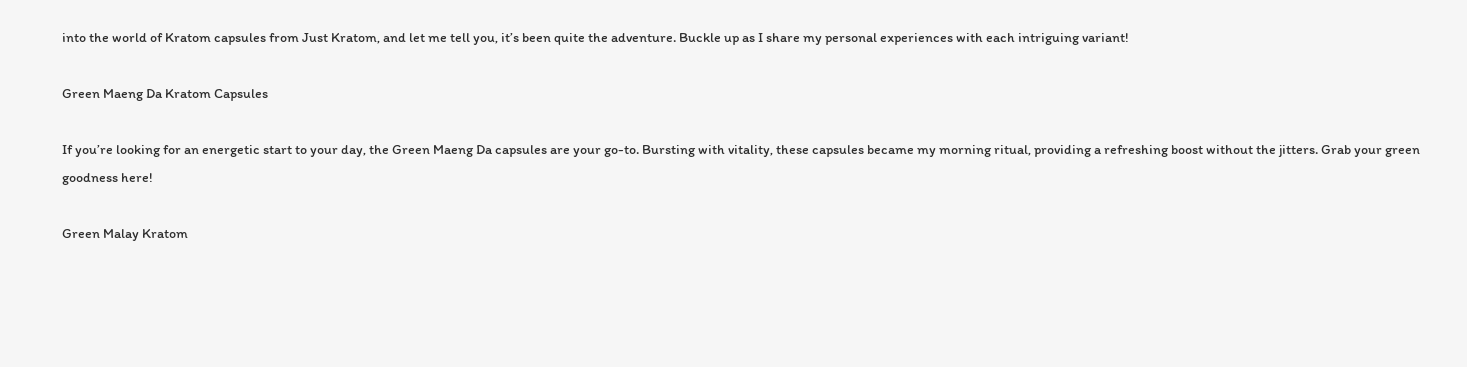into the world of Kratom capsules from Just Kratom, and let me tell you, it’s been quite the adventure. Buckle up as I share my personal experiences with each intriguing variant!

Green Maeng Da Kratom Capsules

If you’re looking for an energetic start to your day, the Green Maeng Da capsules are your go-to. Bursting with vitality, these capsules became my morning ritual, providing a refreshing boost without the jitters. Grab your green goodness here!

Green Malay Kratom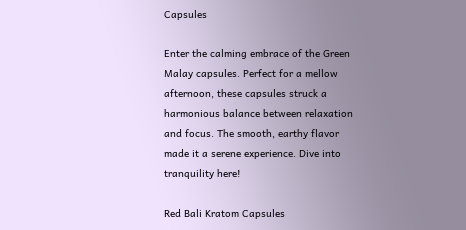Capsules

Enter the calming embrace of the Green Malay capsules. Perfect for a mellow afternoon, these capsules struck a harmonious balance between relaxation and focus. The smooth, earthy flavor made it a serene experience. Dive into tranquility here!

Red Bali Kratom Capsules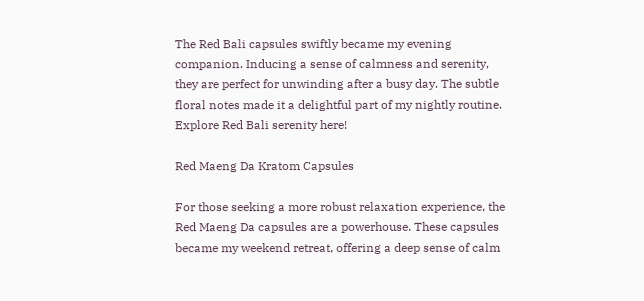The Red Bali capsules swiftly became my evening companion. Inducing a sense of calmness and serenity, they are perfect for unwinding after a busy day. The subtle floral notes made it a delightful part of my nightly routine. Explore Red Bali serenity here!

Red Maeng Da Kratom Capsules

For those seeking a more robust relaxation experience, the Red Maeng Da capsules are a powerhouse. These capsules became my weekend retreat, offering a deep sense of calm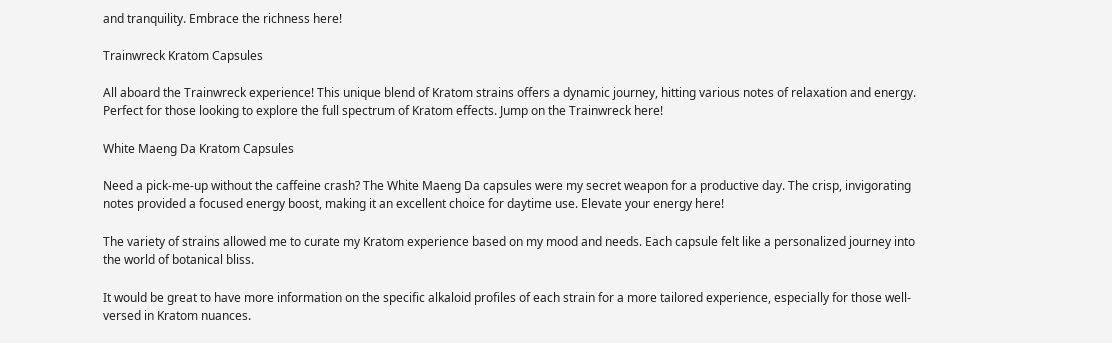and tranquility. Embrace the richness here!

Trainwreck Kratom Capsules

All aboard the Trainwreck experience! This unique blend of Kratom strains offers a dynamic journey, hitting various notes of relaxation and energy. Perfect for those looking to explore the full spectrum of Kratom effects. Jump on the Trainwreck here!

White Maeng Da Kratom Capsules

Need a pick-me-up without the caffeine crash? The White Maeng Da capsules were my secret weapon for a productive day. The crisp, invigorating notes provided a focused energy boost, making it an excellent choice for daytime use. Elevate your energy here!

The variety of strains allowed me to curate my Kratom experience based on my mood and needs. Each capsule felt like a personalized journey into the world of botanical bliss.

It would be great to have more information on the specific alkaloid profiles of each strain for a more tailored experience, especially for those well-versed in Kratom nuances.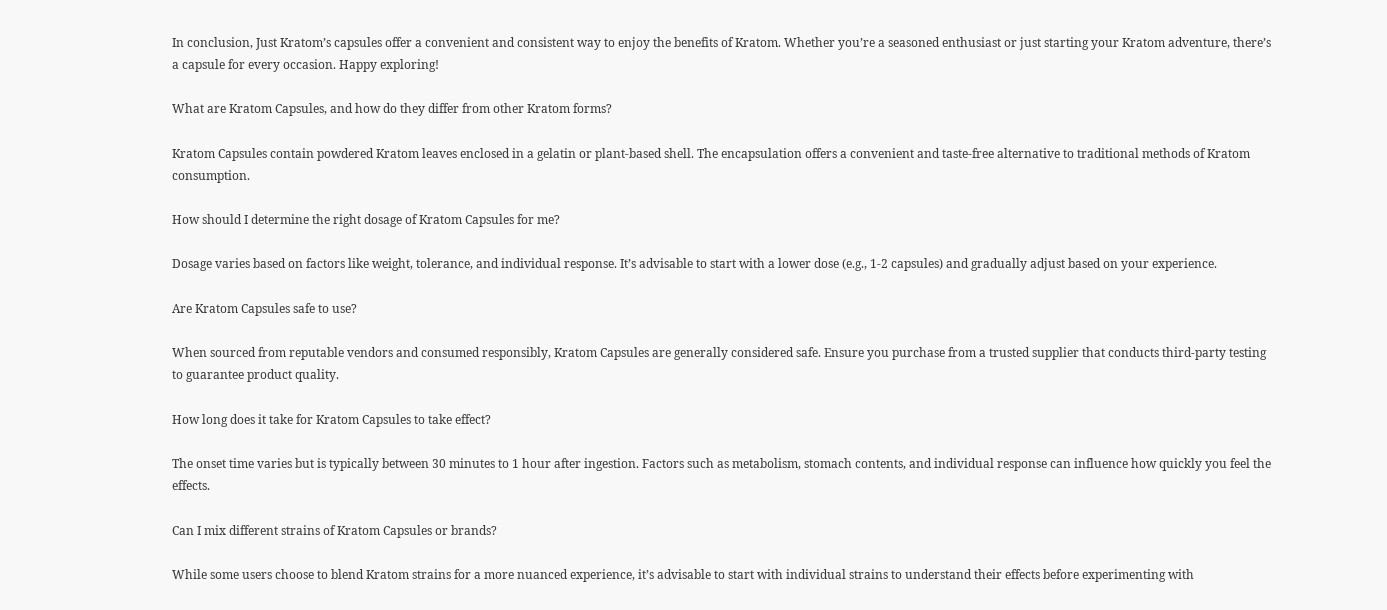In conclusion, Just Kratom’s capsules offer a convenient and consistent way to enjoy the benefits of Kratom. Whether you’re a seasoned enthusiast or just starting your Kratom adventure, there’s a capsule for every occasion. Happy exploring!

What are Kratom Capsules, and how do they differ from other Kratom forms?

Kratom Capsules contain powdered Kratom leaves enclosed in a gelatin or plant-based shell. The encapsulation offers a convenient and taste-free alternative to traditional methods of Kratom consumption.

How should I determine the right dosage of Kratom Capsules for me?

Dosage varies based on factors like weight, tolerance, and individual response. It’s advisable to start with a lower dose (e.g., 1-2 capsules) and gradually adjust based on your experience.

Are Kratom Capsules safe to use?

When sourced from reputable vendors and consumed responsibly, Kratom Capsules are generally considered safe. Ensure you purchase from a trusted supplier that conducts third-party testing to guarantee product quality.

How long does it take for Kratom Capsules to take effect?

The onset time varies but is typically between 30 minutes to 1 hour after ingestion. Factors such as metabolism, stomach contents, and individual response can influence how quickly you feel the effects.

Can I mix different strains of Kratom Capsules or brands?

While some users choose to blend Kratom strains for a more nuanced experience, it’s advisable to start with individual strains to understand their effects before experimenting with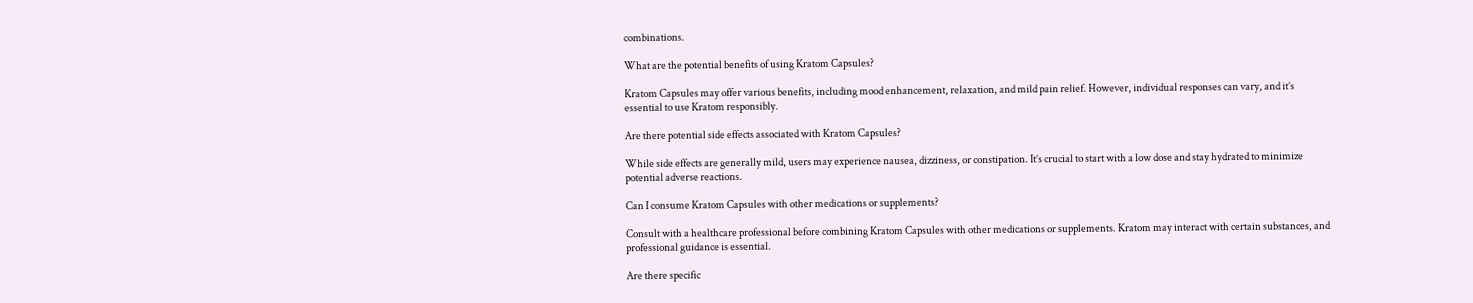combinations.

What are the potential benefits of using Kratom Capsules?

Kratom Capsules may offer various benefits, including mood enhancement, relaxation, and mild pain relief. However, individual responses can vary, and it’s essential to use Kratom responsibly.

Are there potential side effects associated with Kratom Capsules?

While side effects are generally mild, users may experience nausea, dizziness, or constipation. It’s crucial to start with a low dose and stay hydrated to minimize potential adverse reactions.

Can I consume Kratom Capsules with other medications or supplements?

Consult with a healthcare professional before combining Kratom Capsules with other medications or supplements. Kratom may interact with certain substances, and professional guidance is essential.

Are there specific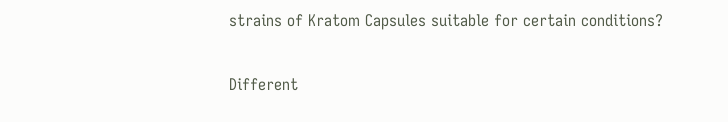strains of Kratom Capsules suitable for certain conditions?

Different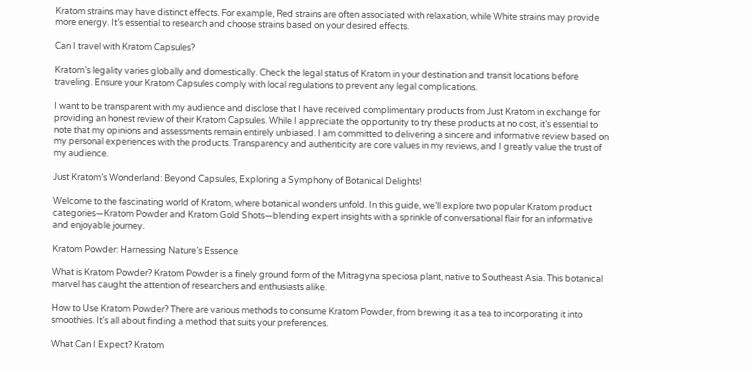Kratom strains may have distinct effects. For example, Red strains are often associated with relaxation, while White strains may provide more energy. It’s essential to research and choose strains based on your desired effects.

Can I travel with Kratom Capsules?

Kratom’s legality varies globally and domestically. Check the legal status of Kratom in your destination and transit locations before traveling. Ensure your Kratom Capsules comply with local regulations to prevent any legal complications.

I want to be transparent with my audience and disclose that I have received complimentary products from Just Kratom in exchange for providing an honest review of their Kratom Capsules. While I appreciate the opportunity to try these products at no cost, it’s essential to note that my opinions and assessments remain entirely unbiased. I am committed to delivering a sincere and informative review based on my personal experiences with the products. Transparency and authenticity are core values in my reviews, and I greatly value the trust of my audience.

Just Kratom’s Wonderland: Beyond Capsules, Exploring a Symphony of Botanical Delights!

Welcome to the fascinating world of Kratom, where botanical wonders unfold. In this guide, we’ll explore two popular Kratom product categories—Kratom Powder and Kratom Gold Shots—blending expert insights with a sprinkle of conversational flair for an informative and enjoyable journey.

Kratom Powder: Harnessing Nature’s Essence

What is Kratom Powder? Kratom Powder is a finely ground form of the Mitragyna speciosa plant, native to Southeast Asia. This botanical marvel has caught the attention of researchers and enthusiasts alike.

How to Use Kratom Powder? There are various methods to consume Kratom Powder, from brewing it as a tea to incorporating it into smoothies. It’s all about finding a method that suits your preferences.

What Can I Expect? Kratom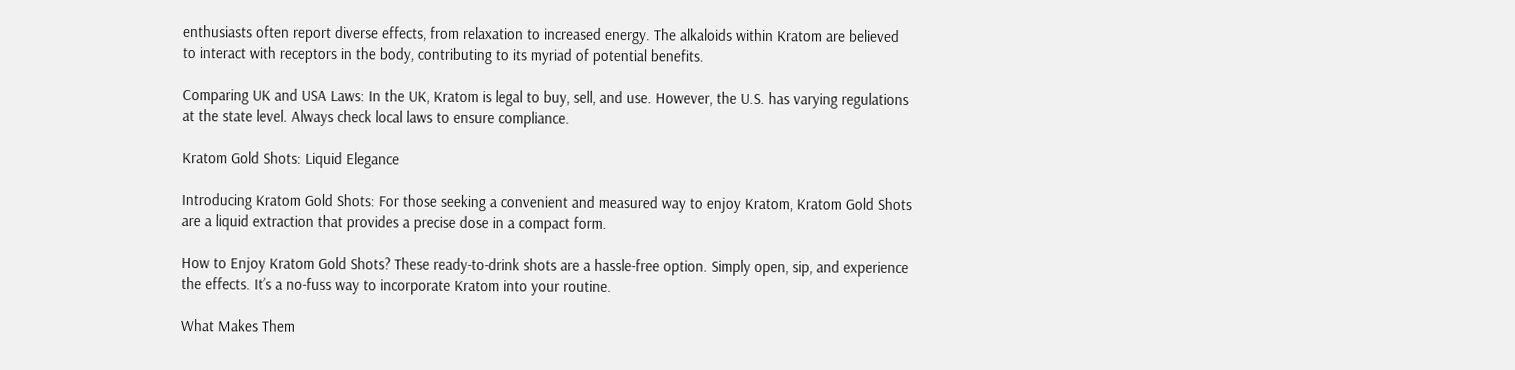enthusiasts often report diverse effects, from relaxation to increased energy. The alkaloids within Kratom are believed to interact with receptors in the body, contributing to its myriad of potential benefits.

Comparing UK and USA Laws: In the UK, Kratom is legal to buy, sell, and use. However, the U.S. has varying regulations at the state level. Always check local laws to ensure compliance.

Kratom Gold Shots: Liquid Elegance

Introducing Kratom Gold Shots: For those seeking a convenient and measured way to enjoy Kratom, Kratom Gold Shots are a liquid extraction that provides a precise dose in a compact form.

How to Enjoy Kratom Gold Shots? These ready-to-drink shots are a hassle-free option. Simply open, sip, and experience the effects. It’s a no-fuss way to incorporate Kratom into your routine.

What Makes Them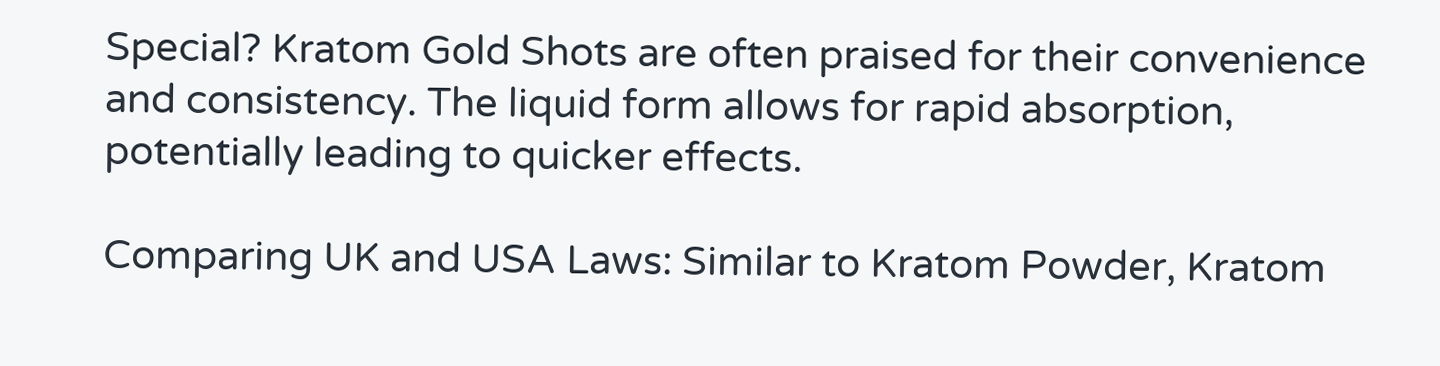Special? Kratom Gold Shots are often praised for their convenience and consistency. The liquid form allows for rapid absorption, potentially leading to quicker effects.

Comparing UK and USA Laws: Similar to Kratom Powder, Kratom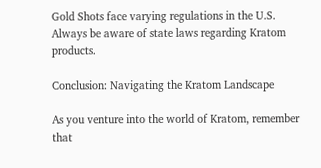Gold Shots face varying regulations in the U.S. Always be aware of state laws regarding Kratom products.

Conclusion: Navigating the Kratom Landscape

As you venture into the world of Kratom, remember that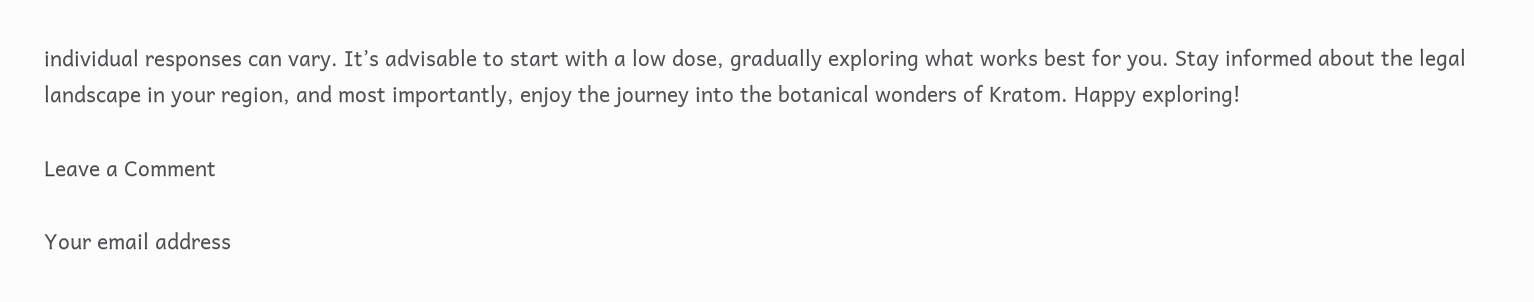individual responses can vary. It’s advisable to start with a low dose, gradually exploring what works best for you. Stay informed about the legal landscape in your region, and most importantly, enjoy the journey into the botanical wonders of Kratom. Happy exploring!

Leave a Comment

Your email address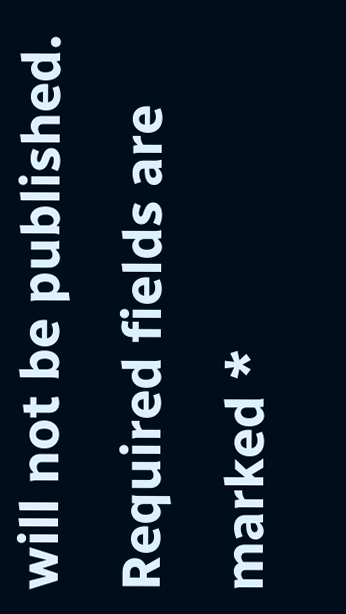will not be published. Required fields are marked *